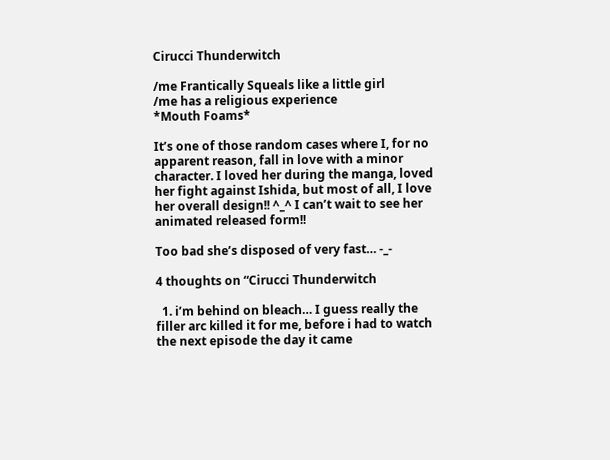Cirucci Thunderwitch

/me Frantically Squeals like a little girl
/me has a religious experience
*Mouth Foams*

It’s one of those random cases where I, for no apparent reason, fall in love with a minor character. I loved her during the manga, loved her fight against Ishida, but most of all, I love her overall design!! ^_^ I can’t wait to see her animated released form!!

Too bad she’s disposed of very fast… -_-

4 thoughts on “Cirucci Thunderwitch

  1. i’m behind on bleach… I guess really the filler arc killed it for me, before i had to watch the next episode the day it came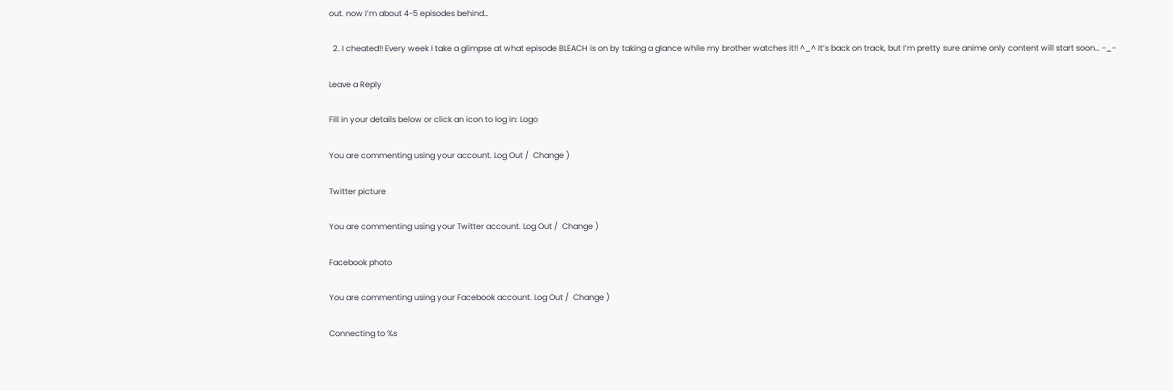out. now i’m about 4-5 episodes behind…

  2. I cheated!! Every week I take a glimpse at what episode BLEACH is on by taking a glance while my brother watches it!! ^_^ It’s back on track, but I’m pretty sure anime only content will start soon… -_-

Leave a Reply

Fill in your details below or click an icon to log in: Logo

You are commenting using your account. Log Out /  Change )

Twitter picture

You are commenting using your Twitter account. Log Out /  Change )

Facebook photo

You are commenting using your Facebook account. Log Out /  Change )

Connecting to %s